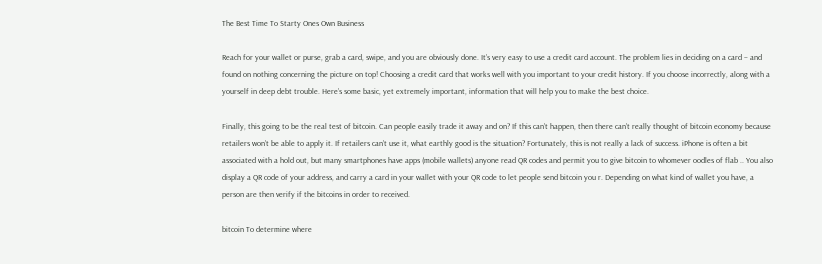The Best Time To Starty Ones Own Business

Reach for your wallet or purse, grab a card, swipe, and you are obviously done. It’s very easy to use a credit card account. The problem lies in deciding on a card – and found on nothing concerning the picture on top! Choosing a credit card that works well with you important to your credit history. If you choose incorrectly, along with a yourself in deep debt trouble. Here’s some basic, yet extremely important, information that will help you to make the best choice.

Finally, this going to be the real test of bitcoin. Can people easily trade it away and on? If this can’t happen, then there can’t really thought of bitcoin economy because retailers won’t be able to apply it. If retailers can’t use it, what earthly good is the situation? Fortunately, this is not really a lack of success. iPhone is often a bit associated with a hold out, but many smartphones have apps (mobile wallets) anyone read QR codes and permit you to give bitcoin to whomever oodles of flab .. You also display a QR code of your address, and carry a card in your wallet with your QR code to let people send bitcoin you r. Depending on what kind of wallet you have, a person are then verify if the bitcoins in order to received.

bitcoin To determine where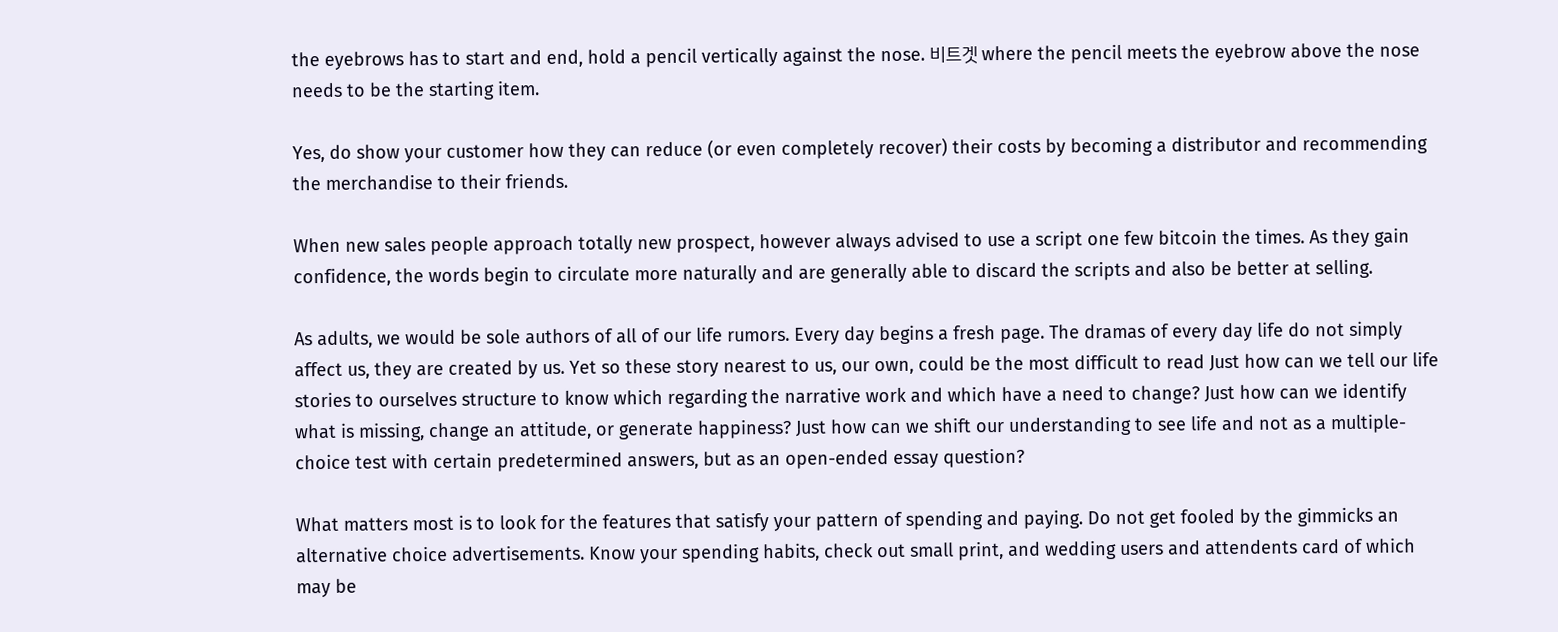the eyebrows has to start and end, hold a pencil vertically against the nose. 비트겟 where the pencil meets the eyebrow above the nose needs to be the starting item.

Yes, do show your customer how they can reduce (or even completely recover) their costs by becoming a distributor and recommending the merchandise to their friends.

When new sales people approach totally new prospect, however always advised to use a script one few bitcoin the times. As they gain confidence, the words begin to circulate more naturally and are generally able to discard the scripts and also be better at selling.

As adults, we would be sole authors of all of our life rumors. Every day begins a fresh page. The dramas of every day life do not simply affect us, they are created by us. Yet so these story nearest to us, our own, could be the most difficult to read Just how can we tell our life stories to ourselves structure to know which regarding the narrative work and which have a need to change? Just how can we identify what is missing, change an attitude, or generate happiness? Just how can we shift our understanding to see life and not as a multiple-choice test with certain predetermined answers, but as an open-ended essay question?

What matters most is to look for the features that satisfy your pattern of spending and paying. Do not get fooled by the gimmicks an alternative choice advertisements. Know your spending habits, check out small print, and wedding users and attendents card of which may be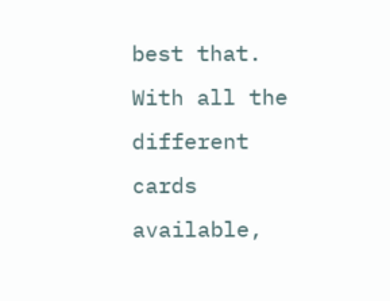best that. With all the different cards available,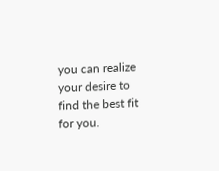you can realize your desire to find the best fit for you.